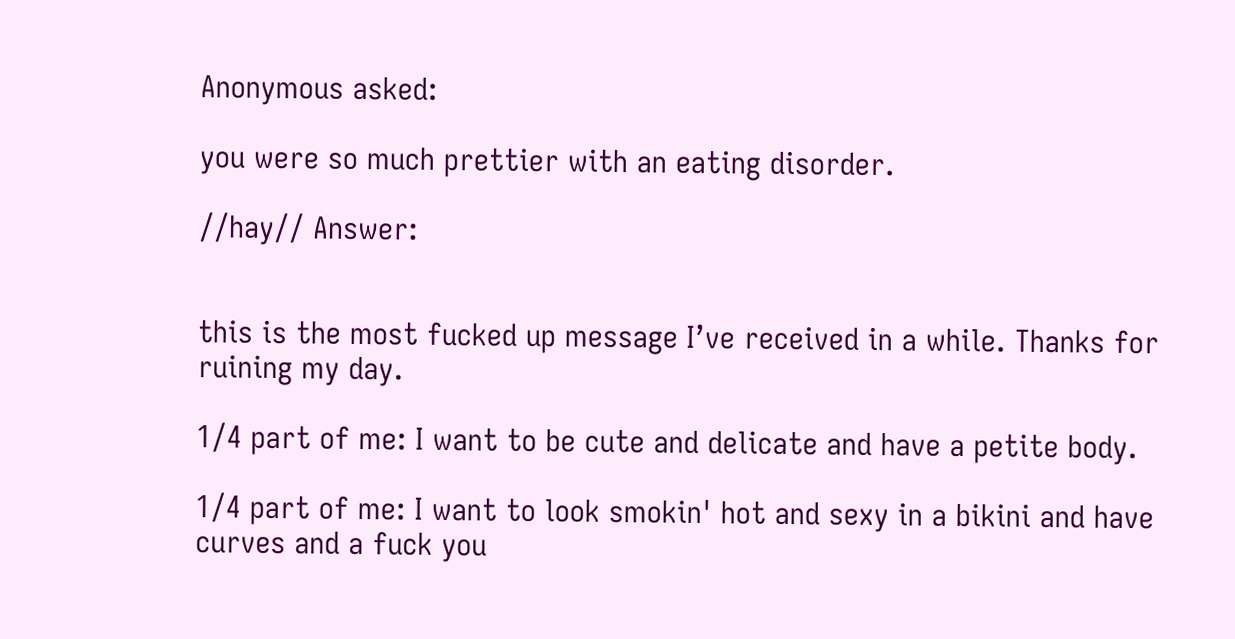Anonymous asked:

you were so much prettier with an eating disorder.

//hay// Answer:


this is the most fucked up message I’ve received in a while. Thanks for ruining my day.

1/4 part of me: I want to be cute and delicate and have a petite body.

1/4 part of me: I want to look smokin' hot and sexy in a bikini and have curves and a fuck you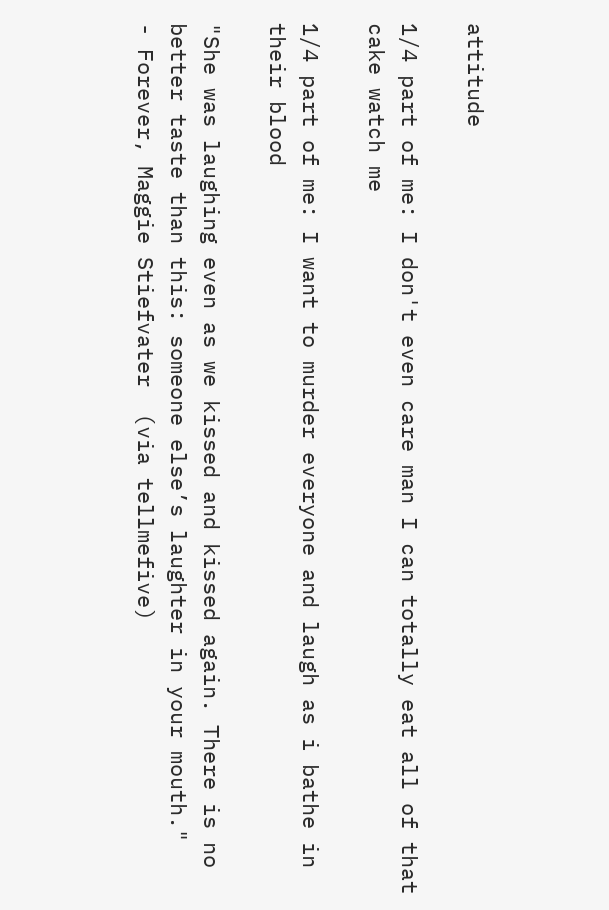attitude

1/4 part of me: I don't even care man I can totally eat all of that cake watch me

1/4 part of me: I want to murder everyone and laugh as i bathe in their blood

"She was laughing even as we kissed and kissed again. There is no better taste than this: someone else’s laughter in your mouth."
- Forever, Maggie Stiefvater  (via tellmefive)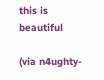this is beautiful

(via n4ughty-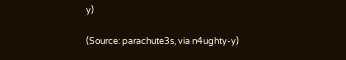y)

(Source: parachute3s, via n4ughty-y)